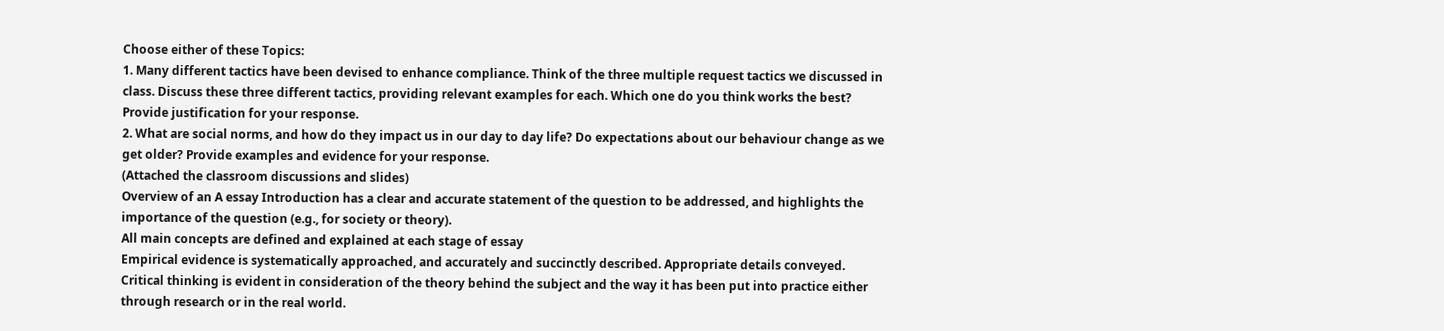Choose either of these Topics:
1. Many different tactics have been devised to enhance compliance. Think of the three multiple request tactics we discussed in class. Discuss these three different tactics, providing relevant examples for each. Which one do you think works the best? Provide justification for your response.
2. What are social norms, and how do they impact us in our day to day life? Do expectations about our behaviour change as we get older? Provide examples and evidence for your response.
(Attached the classroom discussions and slides)
Overview of an A essay Introduction has a clear and accurate statement of the question to be addressed, and highlights the importance of the question (e.g., for society or theory).
All main concepts are defined and explained at each stage of essay
Empirical evidence is systematically approached, and accurately and succinctly described. Appropriate details conveyed.
Critical thinking is evident in consideration of the theory behind the subject and the way it has been put into practice either through research or in the real world.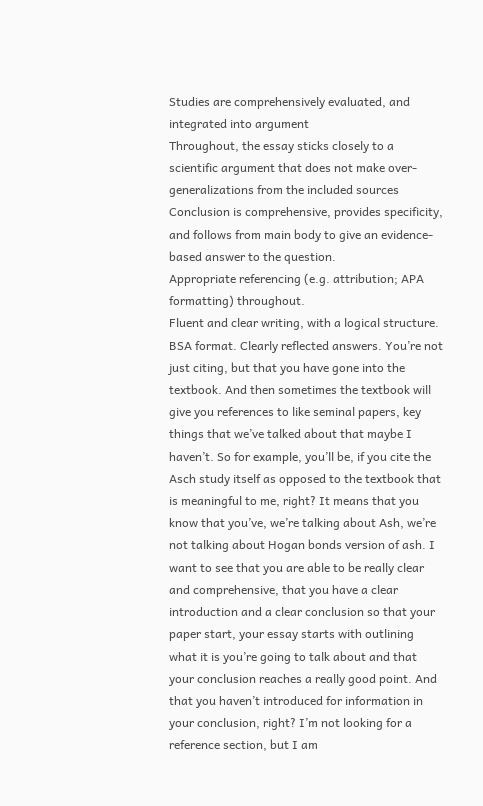Studies are comprehensively evaluated, and integrated into argument
Throughout, the essay sticks closely to a scientific argument that does not make over-generalizations from the included sources
Conclusion is comprehensive, provides specificity, and follows from main body to give an evidence-based answer to the question.
Appropriate referencing (e.g. attribution; APA formatting) throughout.
Fluent and clear writing, with a logical structure.
BSA format. Clearly reflected answers. You’re not just citing, but that you have gone into the textbook. And then sometimes the textbook will give you references to like seminal papers, key things that we’ve talked about that maybe I haven’t. So for example, you’ll be, if you cite the Asch study itself as opposed to the textbook that is meaningful to me, right? It means that you know that you’ve, we’re talking about Ash, we’re not talking about Hogan bonds version of ash. I want to see that you are able to be really clear and comprehensive, that you have a clear introduction and a clear conclusion so that your paper start, your essay starts with outlining what it is you’re going to talk about and that your conclusion reaches a really good point. And that you haven’t introduced for information in your conclusion, right? I’m not looking for a reference section, but I am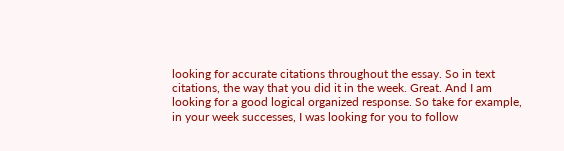looking for accurate citations throughout the essay. So in text citations, the way that you did it in the week. Great. And I am looking for a good logical organized response. So take for example, in your week successes, I was looking for you to follow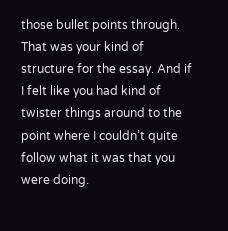those bullet points through. That was your kind of structure for the essay. And if I felt like you had kind of twister things around to the point where I couldn’t quite follow what it was that you were doing.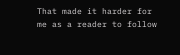That made it harder for me as a reader to follow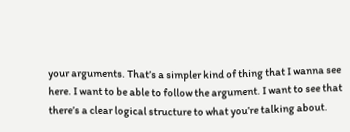your arguments. That’s a simpler kind of thing that I wanna see here. I want to be able to follow the argument. I want to see that there’s a clear logical structure to what you’re talking about.